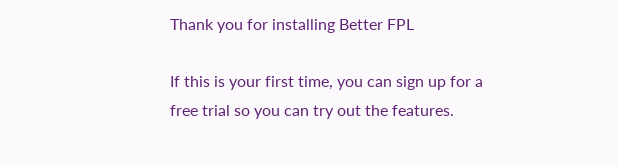Thank you for installing Better FPL

If this is your first time, you can sign up for a free trial so you can try out the features.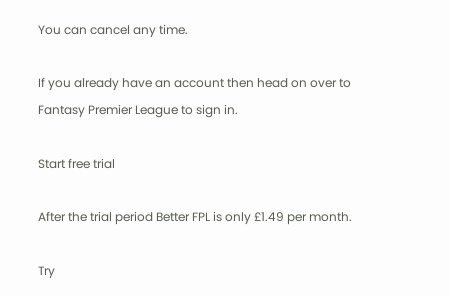You can cancel any time.

If you already have an account then head on over to Fantasy Premier League to sign in.

Start free trial

After the trial period Better FPL is only £1.49 per month.

Try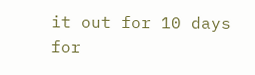it out for 10 days for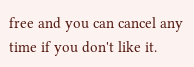free and you can cancel any time if you don't like it.